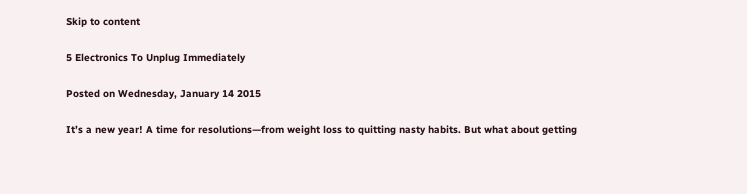Skip to content

5 Electronics To Unplug Immediately

Posted on Wednesday, January 14 2015

It’s a new year! A time for resolutions—from weight loss to quitting nasty habits. But what about getting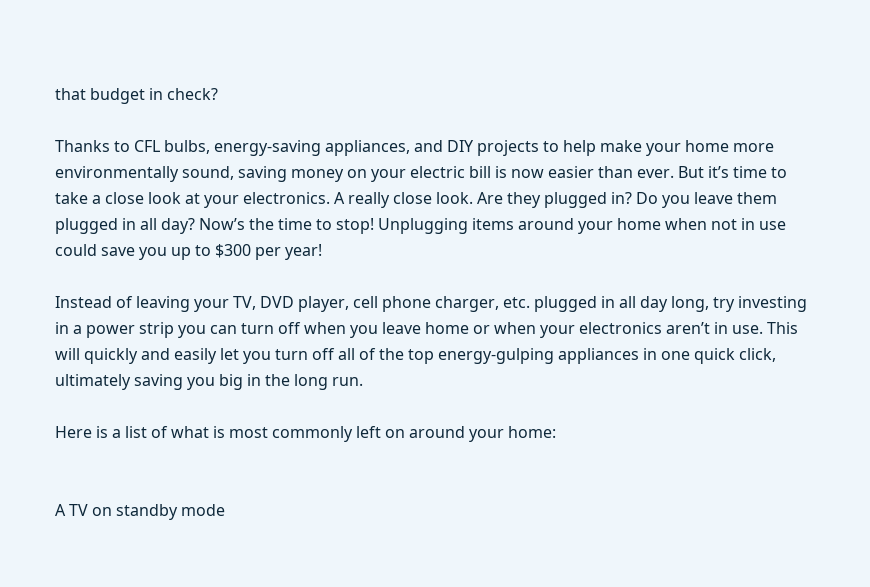that budget in check?

Thanks to CFL bulbs, energy-saving appliances, and DIY projects to help make your home more environmentally sound, saving money on your electric bill is now easier than ever. But it’s time to take a close look at your electronics. A really close look. Are they plugged in? Do you leave them plugged in all day? Now’s the time to stop! Unplugging items around your home when not in use could save you up to $300 per year!

Instead of leaving your TV, DVD player, cell phone charger, etc. plugged in all day long, try investing in a power strip you can turn off when you leave home or when your electronics aren’t in use. This will quickly and easily let you turn off all of the top energy-gulping appliances in one quick click, ultimately saving you big in the long run.

Here is a list of what is most commonly left on around your home:


A TV on standby mode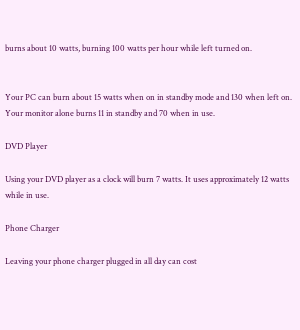burns about 10 watts, burning 100 watts per hour while left turned on.


Your PC can burn about 15 watts when on in standby mode and 130 when left on. Your monitor alone burns 11 in standby and 70 when in use.

DVD Player

Using your DVD player as a clock will burn 7 watts. It uses approximately 12 watts while in use.

Phone Charger

Leaving your phone charger plugged in all day can cost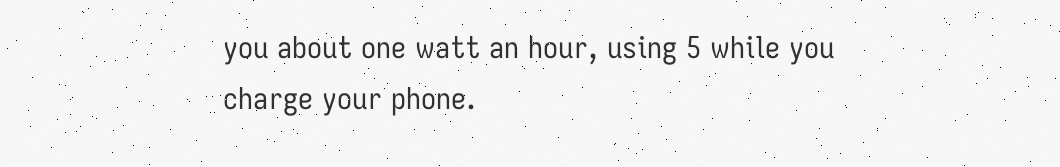you about one watt an hour, using 5 while you charge your phone.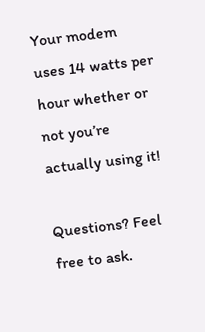Your modem uses 14 watts per hour whether or not you’re actually using it!

Questions? Feel free to ask.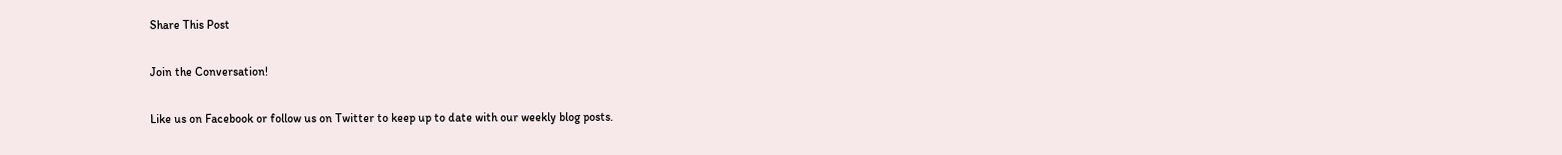Share This Post

Join the Conversation!

Like us on Facebook or follow us on Twitter to keep up to date with our weekly blog posts.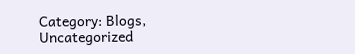Category: Blogs, Uncategorized